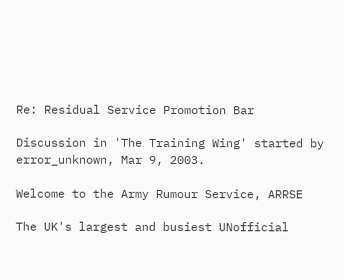Re: Residual Service Promotion Bar

Discussion in 'The Training Wing' started by error_unknown, Mar 9, 2003.

Welcome to the Army Rumour Service, ARRSE

The UK's largest and busiest UNofficial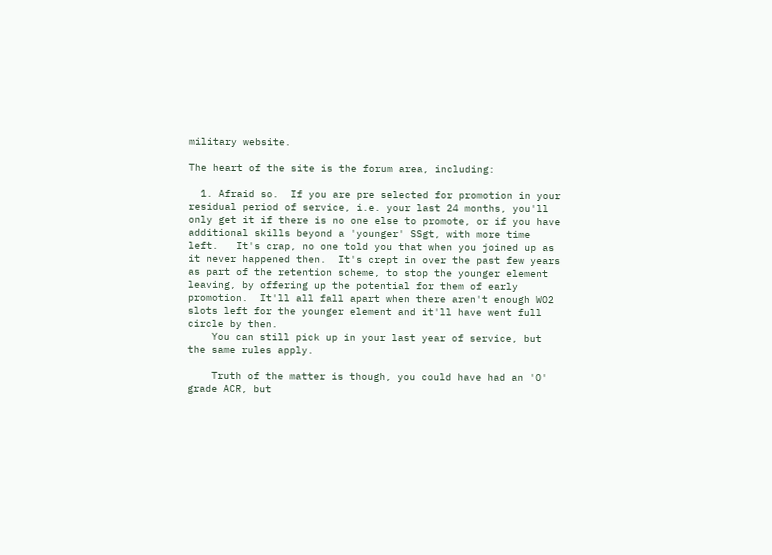military website.

The heart of the site is the forum area, including:

  1. Afraid so.  If you are pre selected for promotion in your residual period of service, i.e. your last 24 months, you'll only get it if there is no one else to promote, or if you have additional skills beyond a 'younger' SSgt, with more time left.   It's crap, no one told you that when you joined up as it never happened then.  It's crept in over the past few years as part of the retention scheme, to stop the younger element leaving, by offering up the potential for them of early promotion.  It'll all fall apart when there aren't enough WO2 slots left for the younger element and it'll have went full circle by then.
    You can still pick up in your last year of service, but the same rules apply.

    Truth of the matter is though, you could have had an 'O' grade ACR, but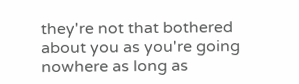they're not that bothered about you as you're going nowhere as long as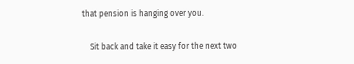that pension is hanging over you.

    Sit back and take it easy for the next two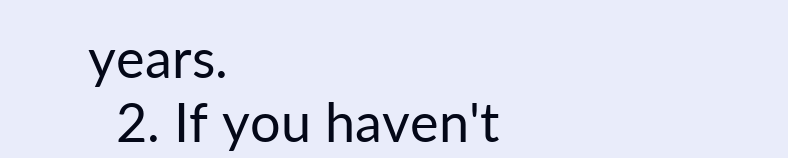years.
  2. If you haven't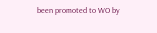been promoted to WO by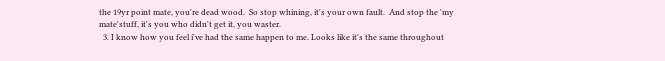the 19yr point mate, you're dead wood.  So stop whining, it's your own fault.  And stop the 'my mate'stuff, it's you who didn't get it, you waster.
  3. I know how you feel i've had the same happen to me. Looks like it's the same throughout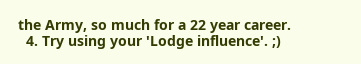the Army, so much for a 22 year career.
  4. Try using your 'Lodge influence'. ;)